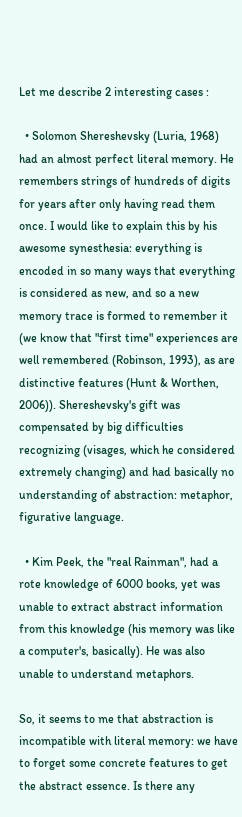Let me describe 2 interesting cases :

  • Solomon Shereshevsky (Luria, 1968) had an almost perfect literal memory. He remembers strings of hundreds of digits for years after only having read them once. I would like to explain this by his awesome synesthesia: everything is encoded in so many ways that everything is considered as new, and so a new memory trace is formed to remember it (we know that "first time" experiences are well remembered (Robinson, 1993), as are distinctive features (Hunt & Worthen, 2006)). Shereshevsky's gift was compensated by big difficulties recognizing (visages, which he considered extremely changing) and had basically no understanding of abstraction: metaphor, figurative language.

  • Kim Peek, the "real Rainman", had a rote knowledge of 6000 books, yet was unable to extract abstract information from this knowledge (his memory was like a computer's, basically). He was also unable to understand metaphors.

So, it seems to me that abstraction is incompatible with literal memory: we have to forget some concrete features to get the abstract essence. Is there any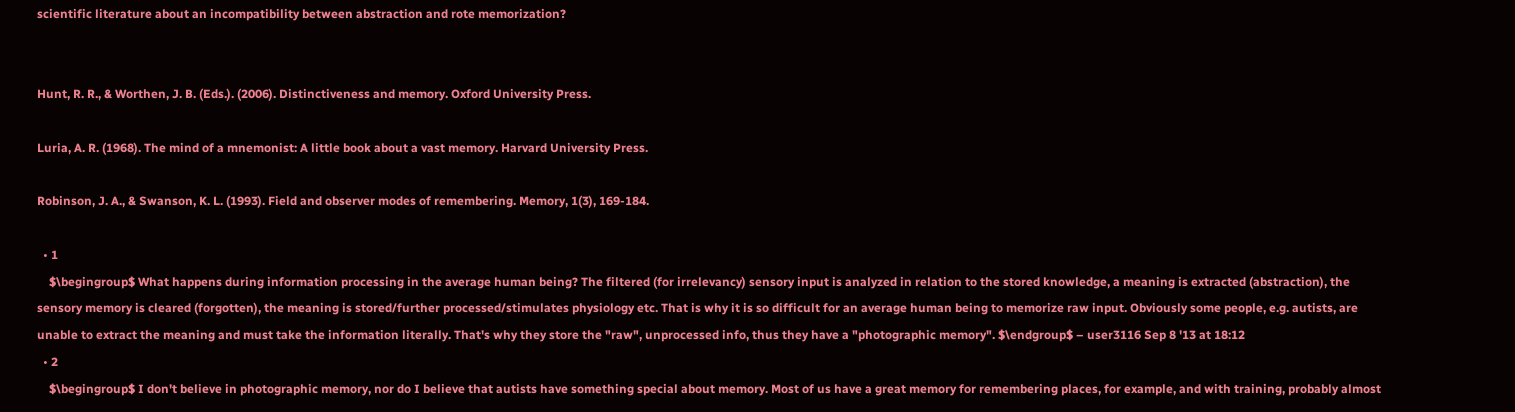scientific literature about an incompatibility between abstraction and rote memorization?


Hunt, R. R., & Worthen, J. B. (Eds.). (2006). Distinctiveness and memory. Oxford University Press.

Luria, A. R. (1968). The mind of a mnemonist: A little book about a vast memory. Harvard University Press.

Robinson, J. A., & Swanson, K. L. (1993). Field and observer modes of remembering. Memory, 1(3), 169-184.

  • 1
    $\begingroup$ What happens during information processing in the average human being? The filtered (for irrelevancy) sensory input is analyzed in relation to the stored knowledge, a meaning is extracted (abstraction), the sensory memory is cleared (forgotten), the meaning is stored/further processed/stimulates physiology etc. That is why it is so difficult for an average human being to memorize raw input. Obviously some people, e.g. autists, are unable to extract the meaning and must take the information literally. That's why they store the "raw", unprocessed info, thus they have a "photographic memory". $\endgroup$ – user3116 Sep 8 '13 at 18:12
  • 2
    $\begingroup$ I don't believe in photographic memory, nor do I believe that autists have something special about memory. Most of us have a great memory for remembering places, for example, and with training, probably almost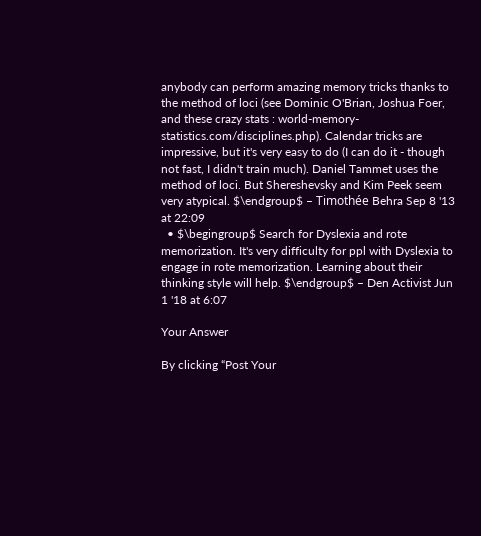anybody can perform amazing memory tricks thanks to the method of loci (see Dominic O'Brian, Joshua Foer, and these crazy stats : world-memory-statistics.com/disciplines.php). Calendar tricks are impressive, but it's very easy to do (I can do it - though not fast, I didn't train much). Daniel Tammet uses the method of loci. But Shereshevsky and Kim Peek seem very atypical. $\endgroup$ – Timothée Behra Sep 8 '13 at 22:09
  • $\begingroup$ Search for Dyslexia and rote memorization. It's very difficulty for ppl with Dyslexia to engage in rote memorization. Learning about their thinking style will help. $\endgroup$ – Den Activist Jun 1 '18 at 6:07

Your Answer

By clicking “Post Your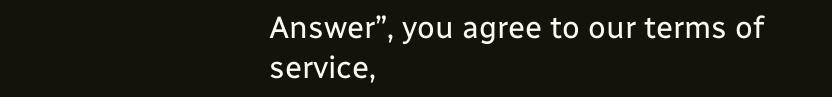Answer”, you agree to our terms of service,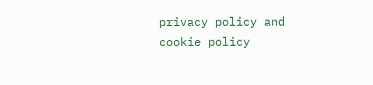privacy policy and cookie policy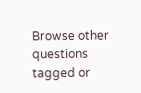Browse other questions tagged or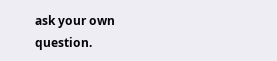ask your own question.